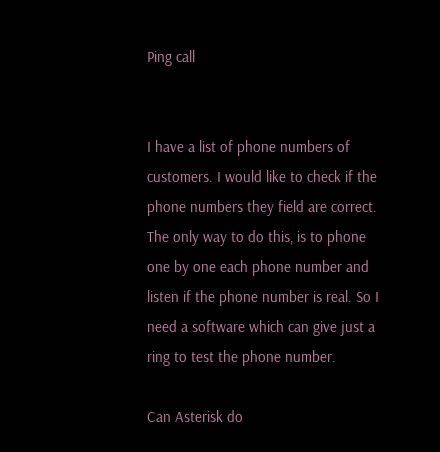Ping call


I have a list of phone numbers of customers. I would like to check if the phone numbers they field are correct. The only way to do this, is to phone one by one each phone number and listen if the phone number is real. So I need a software which can give just a ring to test the phone number.

Can Asterisk do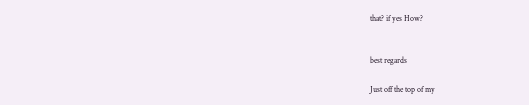that? if yes How?


best regards

Just off the top of my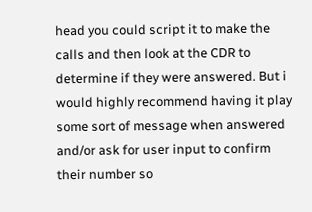head you could script it to make the calls and then look at the CDR to determine if they were answered. But i would highly recommend having it play some sort of message when answered and/or ask for user input to confirm their number so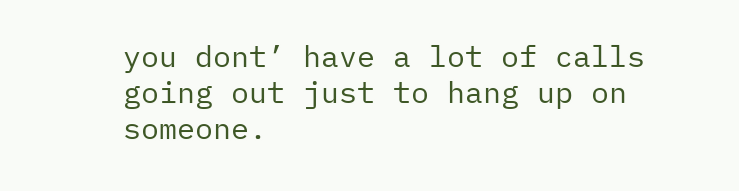you dont’ have a lot of calls going out just to hang up on someone.